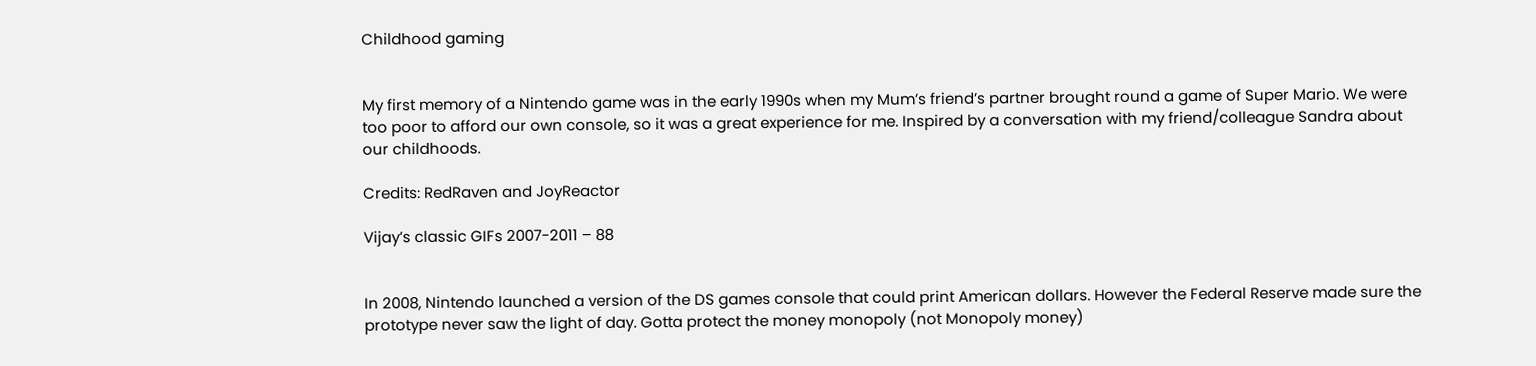Childhood gaming


My first memory of a Nintendo game was in the early 1990s when my Mum’s friend’s partner brought round a game of Super Mario. We were too poor to afford our own console, so it was a great experience for me. Inspired by a conversation with my friend/colleague Sandra about our childhoods.

Credits: RedRaven and JoyReactor

Vijay’s classic GIFs 2007-2011 – 88


In 2008, Nintendo launched a version of the DS games console that could print American dollars. However the Federal Reserve made sure the prototype never saw the light of day. Gotta protect the money monopoly (not Monopoly money)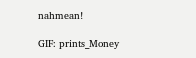nahmean!

GIF: prints_Money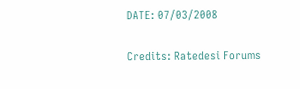DATE: 07/03/2008

Credits: Ratedesi Forums